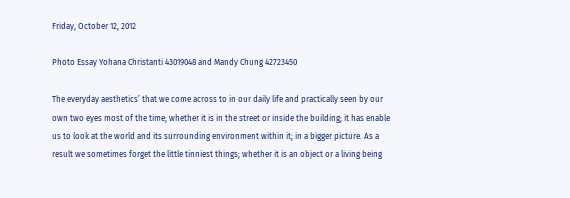Friday, October 12, 2012

Photo Essay Yohana Christanti 43019048 and Mandy Chung 42723450

The everyday aesthetics’ that we come across to in our daily life and practically seen by our own two eyes most of the time; whether it is in the street or inside the building; it has enable us to look at the world and its surrounding environment within it; in a bigger picture. As a result we sometimes forget the little tinniest things; whether it is an object or a living being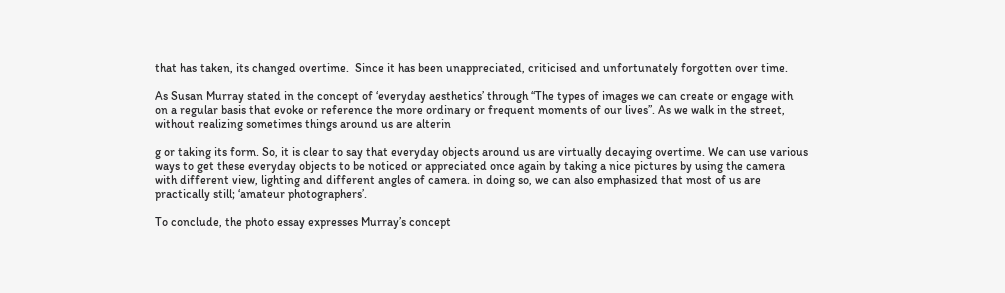that has taken, its changed overtime.  Since it has been unappreciated, criticised and unfortunately forgotten over time.

As Susan Murray stated in the concept of ‘everyday aesthetics’ through “The types of images we can create or engage with on a regular basis that evoke or reference the more ordinary or frequent moments of our lives”. As we walk in the street, without realizing sometimes things around us are alterin

g or taking its form. So, it is clear to say that everyday objects around us are virtually decaying overtime. We can use various ways to get these everyday objects to be noticed or appreciated once again by taking a nice pictures by using the camera with different view, lighting and different angles of camera. in doing so, we can also emphasized that most of us are practically still; ‘amateur photographers’.

To conclude, the photo essay expresses Murray’s concept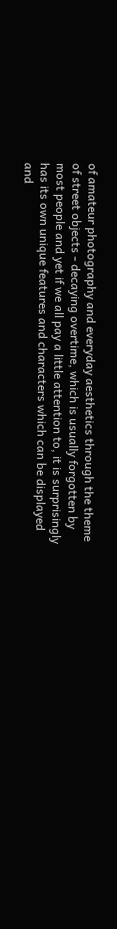of amateur photography and everyday aesthetics through the theme of street objects - decaying overtime, which is usually forgotten by most people and yet if we all pay a little attention to, it is surprisingly has its own unique features and characters which can be displayed and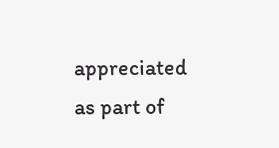appreciated as part of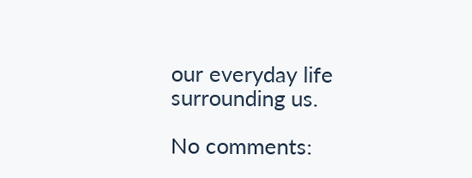our everyday life surrounding us.

No comments: